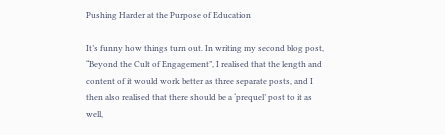Pushing Harder at the Purpose of Education

It’s funny how things turn out. In writing my second blog post, “Beyond the Cult of Engagement”, I realised that the length and content of it would work better as three separate posts, and I then also realised that there should be a ‘prequel’ post to it as well,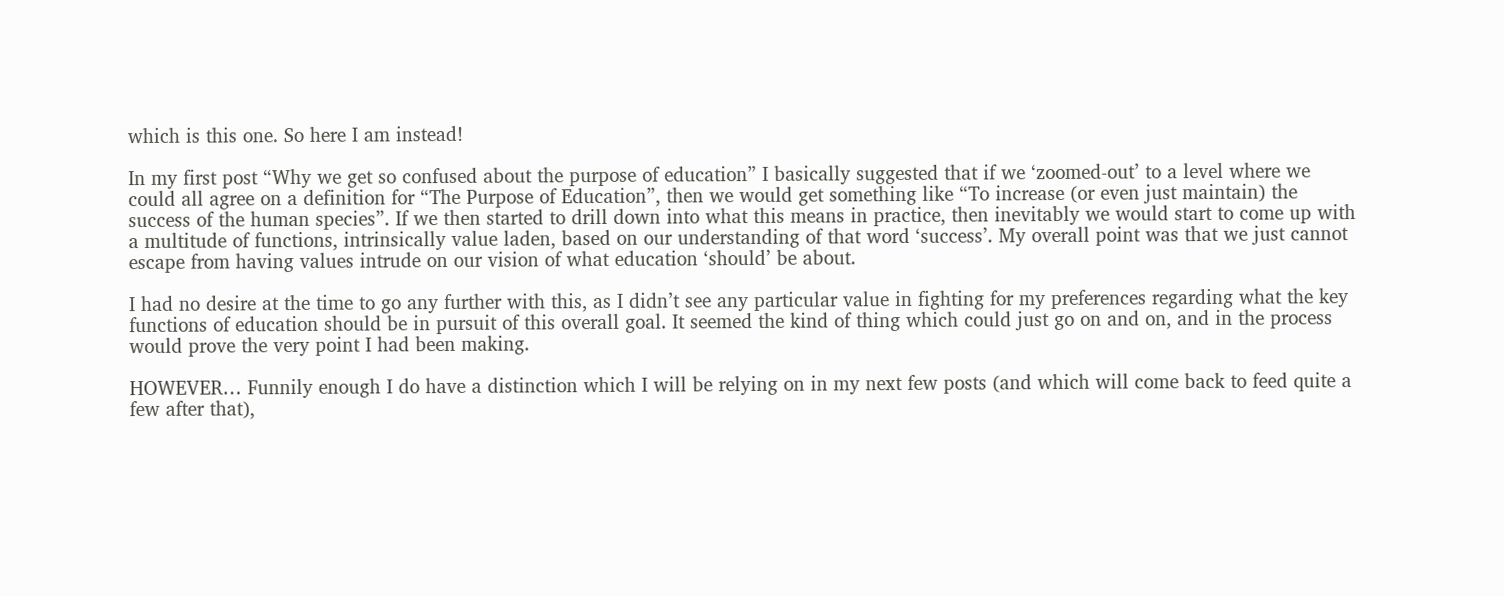which is this one. So here I am instead!

In my first post “Why we get so confused about the purpose of education” I basically suggested that if we ‘zoomed-out’ to a level where we could all agree on a definition for “The Purpose of Education”, then we would get something like “To increase (or even just maintain) the success of the human species”. If we then started to drill down into what this means in practice, then inevitably we would start to come up with a multitude of functions, intrinsically value laden, based on our understanding of that word ‘success’. My overall point was that we just cannot escape from having values intrude on our vision of what education ‘should’ be about.

I had no desire at the time to go any further with this, as I didn’t see any particular value in fighting for my preferences regarding what the key functions of education should be in pursuit of this overall goal. It seemed the kind of thing which could just go on and on, and in the process would prove the very point I had been making.

HOWEVER… Funnily enough I do have a distinction which I will be relying on in my next few posts (and which will come back to feed quite a few after that),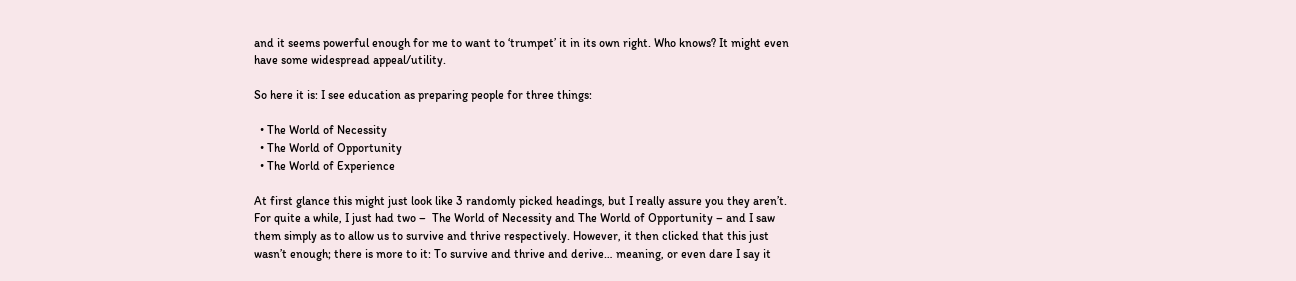and it seems powerful enough for me to want to ‘trumpet’ it in its own right. Who knows? It might even have some widespread appeal/utility.

So here it is: I see education as preparing people for three things:

  • The World of Necessity
  • The World of Opportunity
  • The World of Experience

At first glance this might just look like 3 randomly picked headings, but I really assure you they aren’t. For quite a while, I just had two –  The World of Necessity and The World of Opportunity – and I saw them simply as to allow us to survive and thrive respectively. However, it then clicked that this just wasn’t enough; there is more to it: To survive and thrive and derive… meaning, or even dare I say it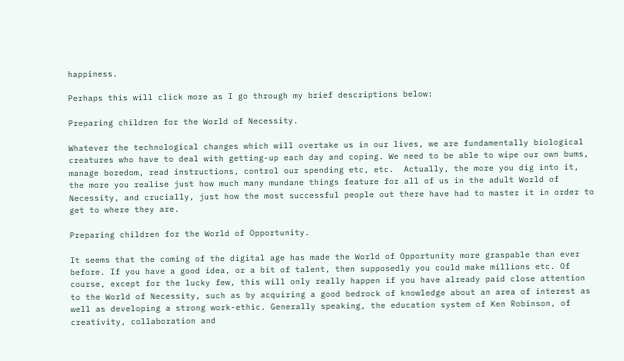happiness.

Perhaps this will click more as I go through my brief descriptions below:

Preparing children for the World of Necessity.

Whatever the technological changes which will overtake us in our lives, we are fundamentally biological creatures who have to deal with getting-up each day and coping. We need to be able to wipe our own bums, manage boredom, read instructions, control our spending etc, etc.  Actually, the more you dig into it, the more you realise just how much many mundane things feature for all of us in the adult World of Necessity, and crucially, just how the most successful people out there have had to master it in order to get to where they are.

Preparing children for the World of Opportunity.

It seems that the coming of the digital age has made the World of Opportunity more graspable than ever before. If you have a good idea, or a bit of talent, then supposedly you could make millions etc. Of course, except for the lucky few, this will only really happen if you have already paid close attention to the World of Necessity, such as by acquiring a good bedrock of knowledge about an area of interest as well as developing a strong work-ethic. Generally speaking, the education system of Ken Robinson, of creativity, collaboration and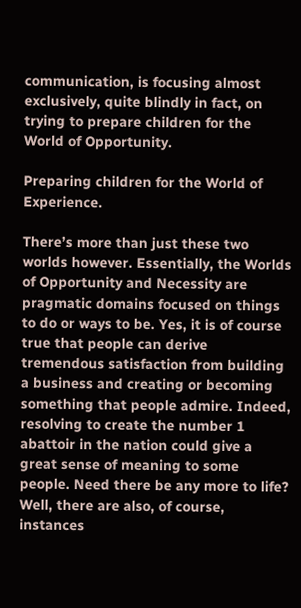communication, is focusing almost exclusively, quite blindly in fact, on trying to prepare children for the World of Opportunity.

Preparing children for the World of Experience.

There’s more than just these two worlds however. Essentially, the Worlds of Opportunity and Necessity are pragmatic domains focused on things to do or ways to be. Yes, it is of course true that people can derive tremendous satisfaction from building a business and creating or becoming something that people admire. Indeed, resolving to create the number 1 abattoir in the nation could give a great sense of meaning to some people. Need there be any more to life? Well, there are also, of course, instances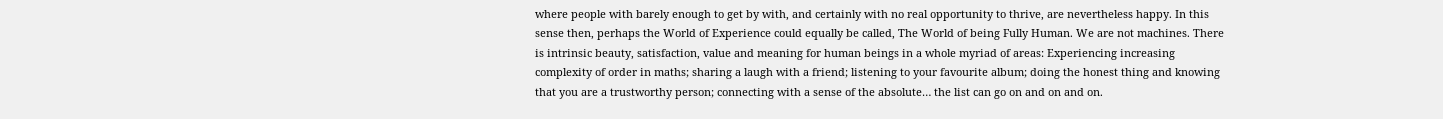where people with barely enough to get by with, and certainly with no real opportunity to thrive, are nevertheless happy. In this sense then, perhaps the World of Experience could equally be called, The World of being Fully Human. We are not machines. There is intrinsic beauty, satisfaction, value and meaning for human beings in a whole myriad of areas: Experiencing increasing complexity of order in maths; sharing a laugh with a friend; listening to your favourite album; doing the honest thing and knowing that you are a trustworthy person; connecting with a sense of the absolute… the list can go on and on and on.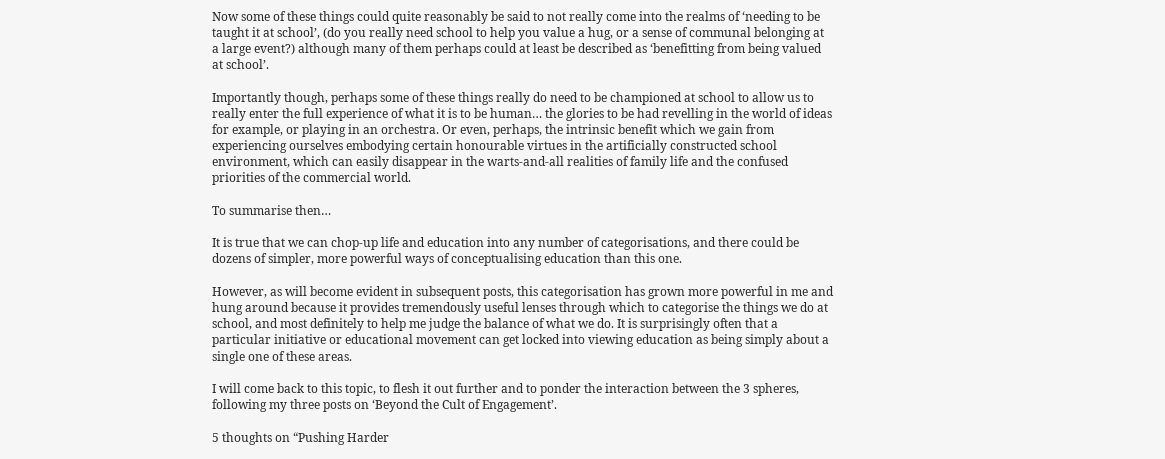Now some of these things could quite reasonably be said to not really come into the realms of ‘needing to be taught it at school’, (do you really need school to help you value a hug, or a sense of communal belonging at a large event?) although many of them perhaps could at least be described as ‘benefitting from being valued at school’.

Importantly though, perhaps some of these things really do need to be championed at school to allow us to really enter the full experience of what it is to be human… the glories to be had revelling in the world of ideas for example, or playing in an orchestra. Or even, perhaps, the intrinsic benefit which we gain from experiencing ourselves embodying certain honourable virtues in the artificially constructed school environment, which can easily disappear in the warts-and-all realities of family life and the confused priorities of the commercial world.

To summarise then…

It is true that we can chop-up life and education into any number of categorisations, and there could be dozens of simpler, more powerful ways of conceptualising education than this one.

However, as will become evident in subsequent posts, this categorisation has grown more powerful in me and hung around because it provides tremendously useful lenses through which to categorise the things we do at school, and most definitely to help me judge the balance of what we do. It is surprisingly often that a particular initiative or educational movement can get locked into viewing education as being simply about a single one of these areas.

I will come back to this topic, to flesh it out further and to ponder the interaction between the 3 spheres, following my three posts on ‘Beyond the Cult of Engagement’.

5 thoughts on “Pushing Harder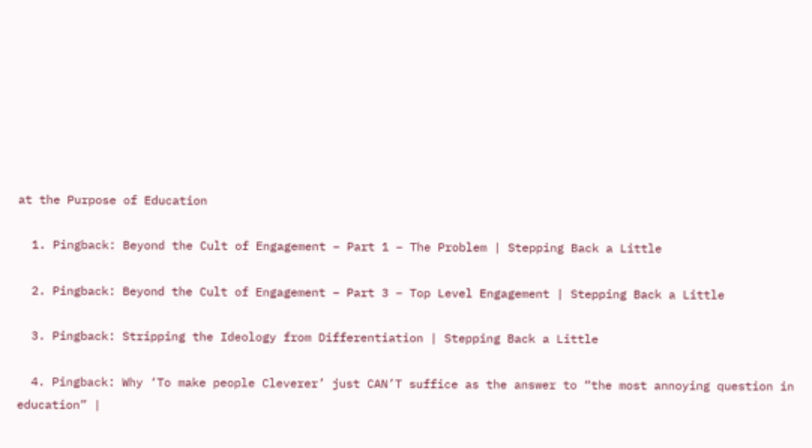at the Purpose of Education

  1. Pingback: Beyond the Cult of Engagement – Part 1 – The Problem | Stepping Back a Little

  2. Pingback: Beyond the Cult of Engagement – Part 3 – Top Level Engagement | Stepping Back a Little

  3. Pingback: Stripping the Ideology from Differentiation | Stepping Back a Little

  4. Pingback: Why ‘To make people Cleverer’ just CAN’T suffice as the answer to “the most annoying question in education” |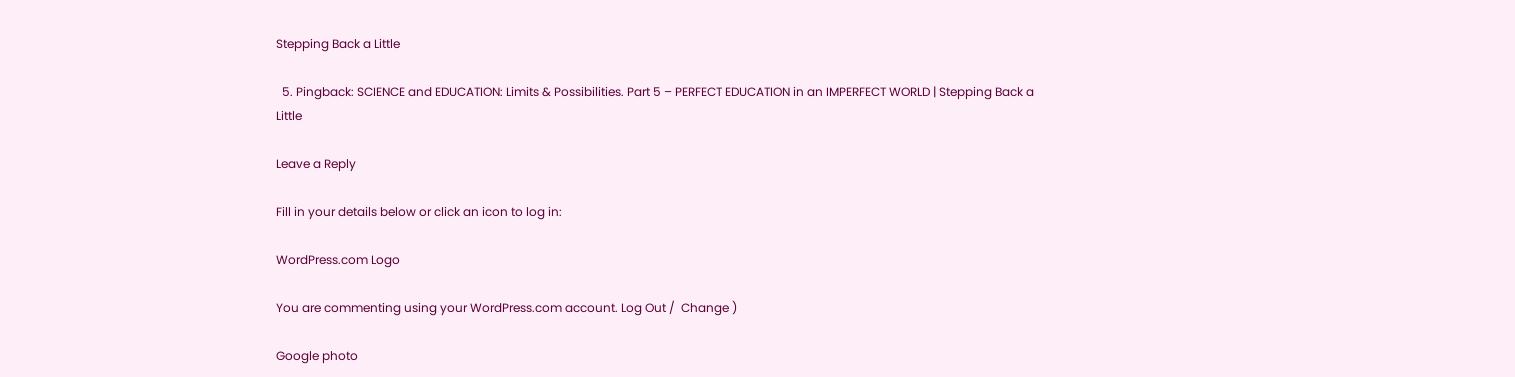Stepping Back a Little

  5. Pingback: SCIENCE and EDUCATION: Limits & Possibilities. Part 5 – PERFECT EDUCATION in an IMPERFECT WORLD | Stepping Back a Little

Leave a Reply

Fill in your details below or click an icon to log in:

WordPress.com Logo

You are commenting using your WordPress.com account. Log Out /  Change )

Google photo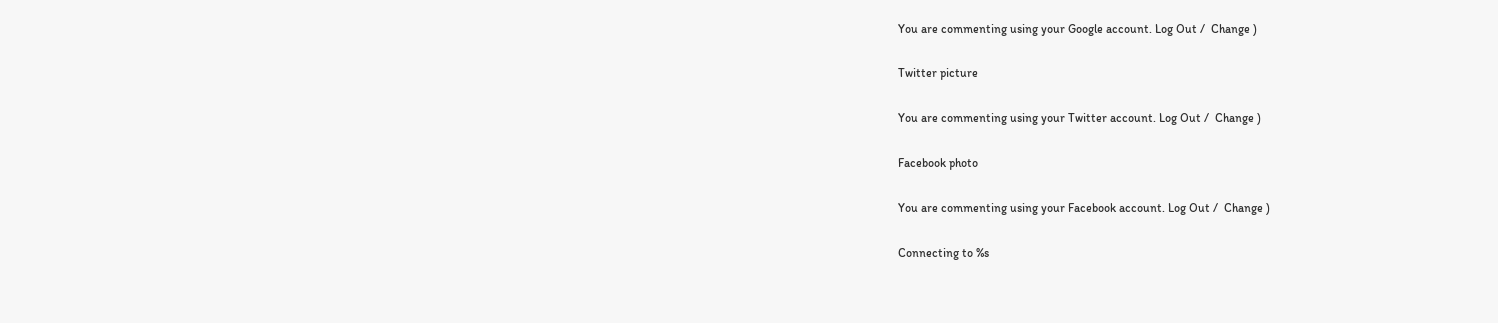You are commenting using your Google account. Log Out /  Change )

Twitter picture

You are commenting using your Twitter account. Log Out /  Change )

Facebook photo

You are commenting using your Facebook account. Log Out /  Change )

Connecting to %s